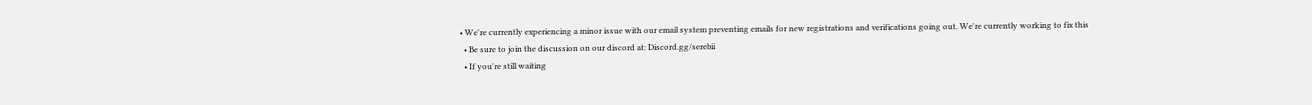• We're currently experiencing a minor issue with our email system preventing emails for new registrations and verifications going out. We're currently working to fix this
  • Be sure to join the discussion on our discord at: Discord.gg/serebii
  • If you're still waiting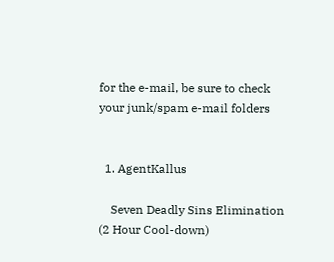for the e-mail, be sure to check your junk/spam e-mail folders


  1. AgentKallus

    Seven Deadly Sins Elimination (2 Hour Cool-down)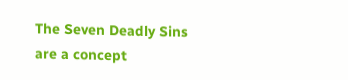The Seven Deadly Sins are a concept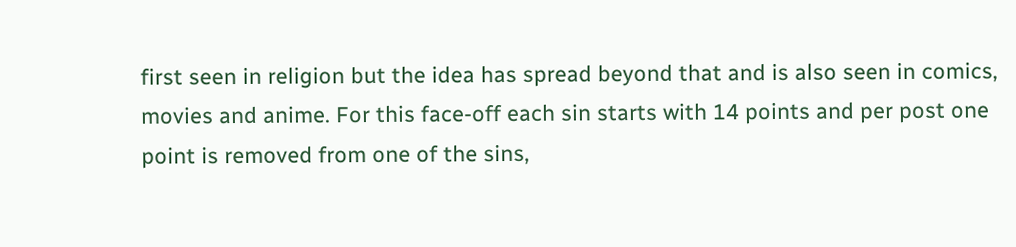first seen in religion but the idea has spread beyond that and is also seen in comics, movies and anime. For this face-off each sin starts with 14 points and per post one point is removed from one of the sins,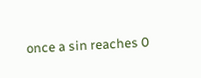once a sin reaches 0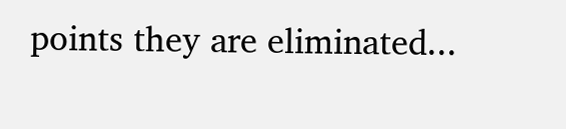points they are eliminated...